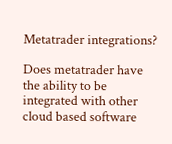Metatrader integrations?

Does metatrader have the ability to be integrated with other cloud based software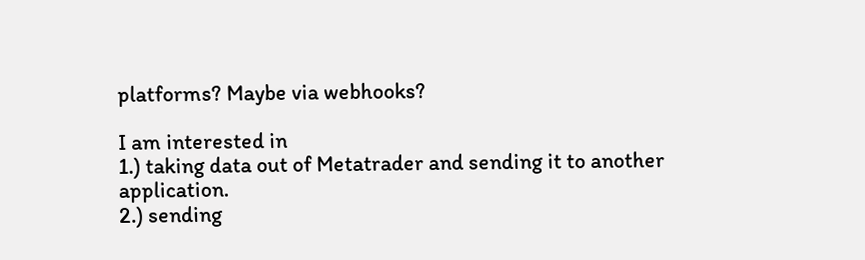platforms? Maybe via webhooks?

I am interested in
1.) taking data out of Metatrader and sending it to another application.
2.) sending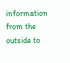information from the outside to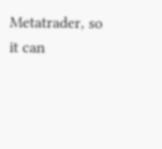Metatrader, so it can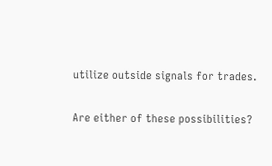utilize outside signals for trades.

Are either of these possibilities?